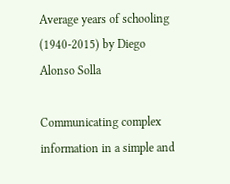Average years of schooling (1940-2015) by Diego Alonso Solla

Communicating complex information in a simple and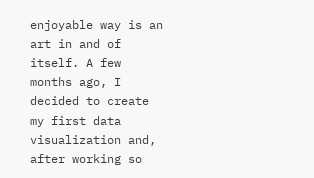enjoyable way is an art in and of itself. A few months ago, I decided to create my first data visualization and, after working so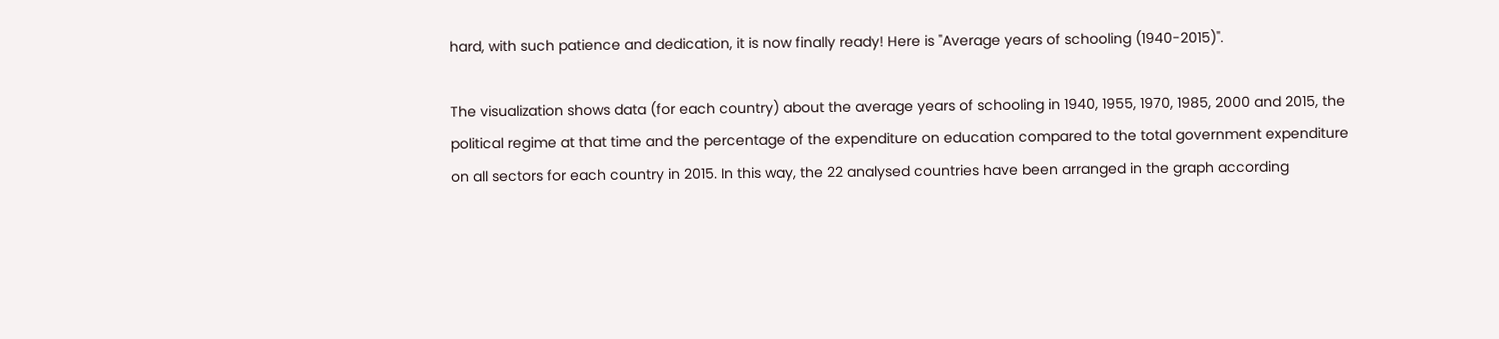hard, with such patience and dedication, it is now finally ready! Here is "Average years of schooling (1940-2015)".

The visualization shows data (for each country) about the average years of schooling in 1940, 1955, 1970, 1985, 2000 and 2015, the political regime at that time and the percentage of the expenditure on education compared to the total government expenditure on all sectors for each country in 2015. In this way, the 22 analysed countries have been arranged in the graph according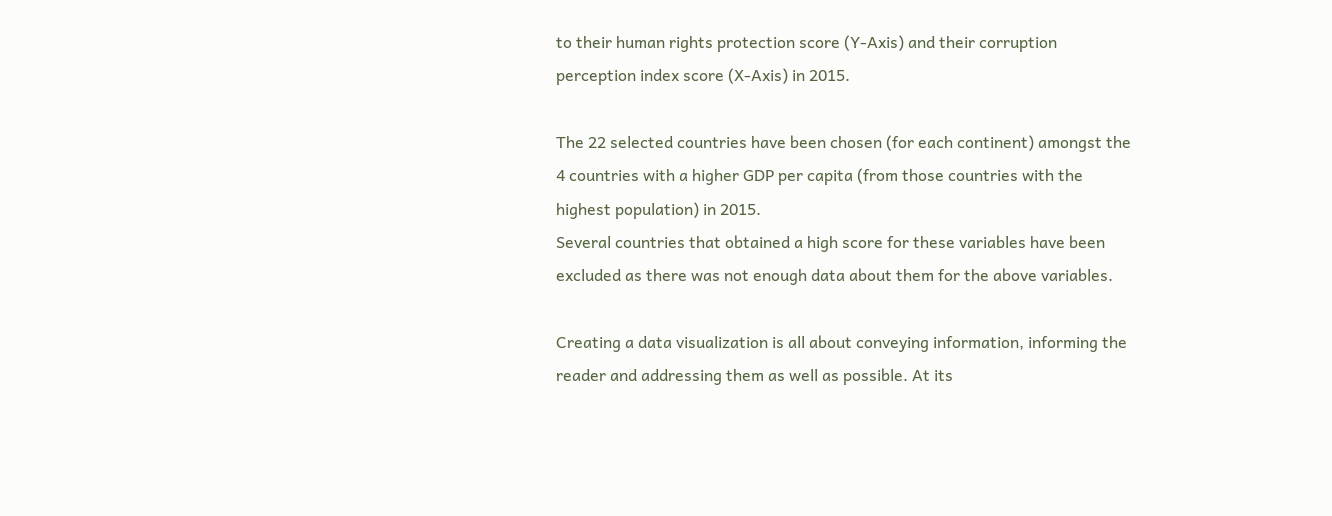to their human rights protection score (Y-Axis) and their corruption perception index score (X-Axis) in 2015.

The 22 selected countries have been chosen (for each continent) amongst the 4 countries with a higher GDP per capita (from those countries with the highest population) in 2015.
Several countries that obtained a high score for these variables have been excluded as there was not enough data about them for the above variables.

Creating a data visualization is all about conveying information, informing the reader and addressing them as well as possible. At its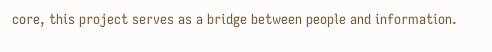core, this project serves as a bridge between people and information.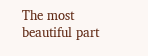The most beautiful part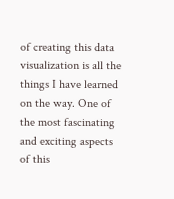of creating this data visualization is all the things I have learned on the way. One of the most fascinating and exciting aspects of this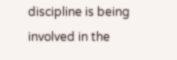discipline is being involved in the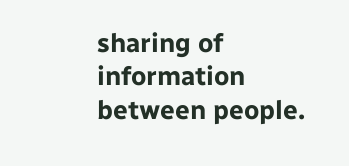sharing of information between people.